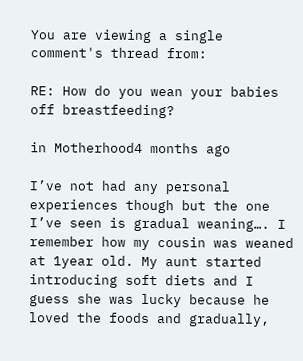You are viewing a single comment's thread from:

RE: How do you wean your babies off breastfeeding?

in Motherhood4 months ago

I’ve not had any personal experiences though but the one I’ve seen is gradual weaning…. I remember how my cousin was weaned at 1year old. My aunt started introducing soft diets and I guess she was lucky because he loved the foods and gradually,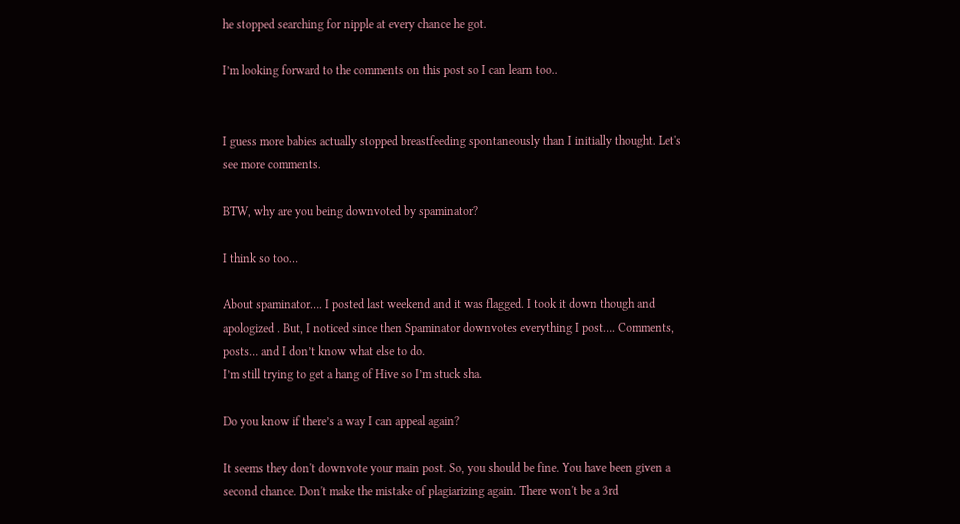he stopped searching for nipple at every chance he got.

I’m looking forward to the comments on this post so I can learn too..


I guess more babies actually stopped breastfeeding spontaneously than I initially thought. Let's see more comments.

BTW, why are you being downvoted by spaminator?

I think so too…

About spaminator…. I posted last weekend and it was flagged. I took it down though and apologized . But, I noticed since then Spaminator downvotes everything I post…. Comments, posts… and I don’t know what else to do.
I’m still trying to get a hang of Hive so I’m stuck sha.

Do you know if there’s a way I can appeal again?

It seems they don't downvote your main post. So, you should be fine. You have been given a second chance. Don't make the mistake of plagiarizing again. There won't be a 3rd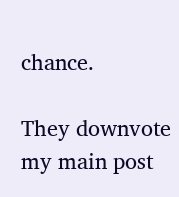chance.

They downvote my main post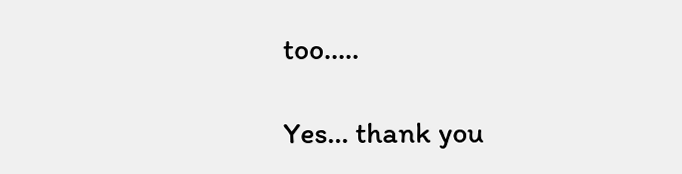too…..

Yes… thank you